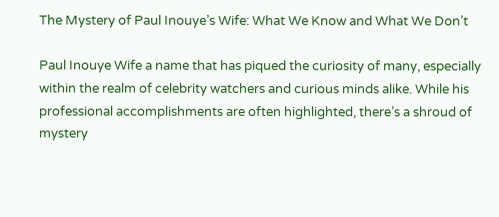The Mystery of Paul Inouye’s Wife: What We Know and What We Don’t

Paul Inouye Wife a name that has piqued the curiosity of many, especially within the realm of celebrity watchers and curious minds alike. While his professional accomplishments are often highlighted, there’s a shroud of mystery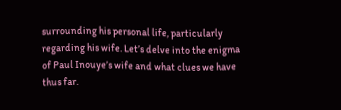surrounding his personal life, particularly regarding his wife. Let’s delve into the enigma of Paul Inouye’s wife and what clues we have thus far.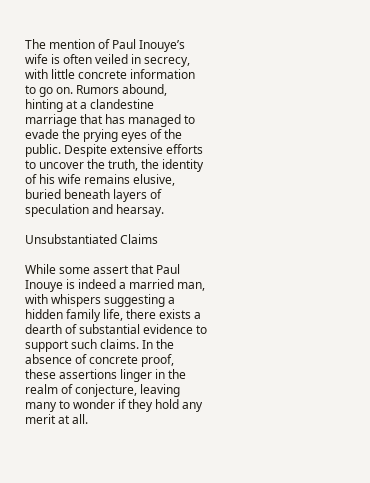The mention of Paul Inouye’s wife is often veiled in secrecy, with little concrete information to go on. Rumors abound, hinting at a clandestine marriage that has managed to evade the prying eyes of the public. Despite extensive efforts to uncover the truth, the identity of his wife remains elusive, buried beneath layers of speculation and hearsay.

Unsubstantiated Claims

While some assert that Paul Inouye is indeed a married man, with whispers suggesting a hidden family life, there exists a dearth of substantial evidence to support such claims. In the absence of concrete proof, these assertions linger in the realm of conjecture, leaving many to wonder if they hold any merit at all.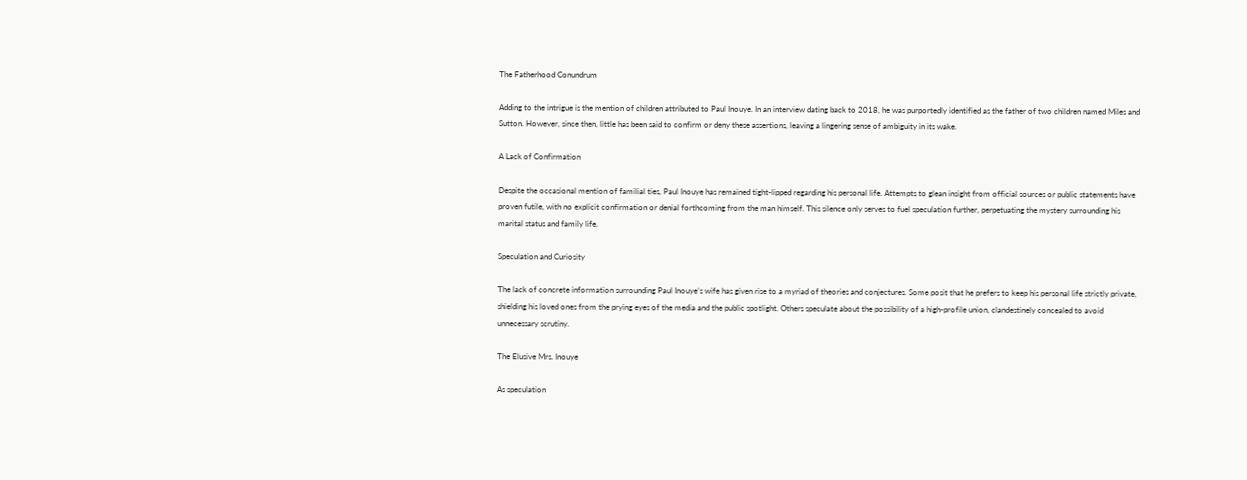The Fatherhood Conundrum

Adding to the intrigue is the mention of children attributed to Paul Inouye. In an interview dating back to 2018, he was purportedly identified as the father of two children named Miles and Sutton. However, since then, little has been said to confirm or deny these assertions, leaving a lingering sense of ambiguity in its wake.

A Lack of Confirmation

Despite the occasional mention of familial ties, Paul Inouye has remained tight-lipped regarding his personal life. Attempts to glean insight from official sources or public statements have proven futile, with no explicit confirmation or denial forthcoming from the man himself. This silence only serves to fuel speculation further, perpetuating the mystery surrounding his marital status and family life.

Speculation and Curiosity

The lack of concrete information surrounding Paul Inouye’s wife has given rise to a myriad of theories and conjectures. Some posit that he prefers to keep his personal life strictly private, shielding his loved ones from the prying eyes of the media and the public spotlight. Others speculate about the possibility of a high-profile union, clandestinely concealed to avoid unnecessary scrutiny.

The Elusive Mrs. Inouye

As speculation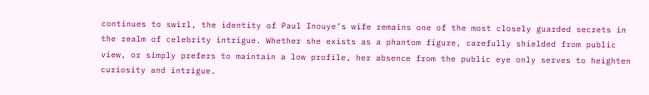continues to swirl, the identity of Paul Inouye’s wife remains one of the most closely guarded secrets in the realm of celebrity intrigue. Whether she exists as a phantom figure, carefully shielded from public view, or simply prefers to maintain a low profile, her absence from the public eye only serves to heighten curiosity and intrigue.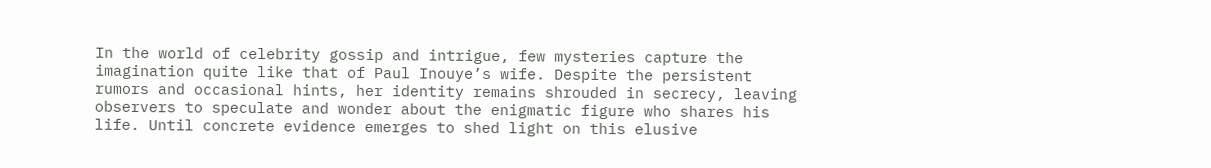In the world of celebrity gossip and intrigue, few mysteries capture the imagination quite like that of Paul Inouye’s wife. Despite the persistent rumors and occasional hints, her identity remains shrouded in secrecy, leaving observers to speculate and wonder about the enigmatic figure who shares his life. Until concrete evidence emerges to shed light on this elusive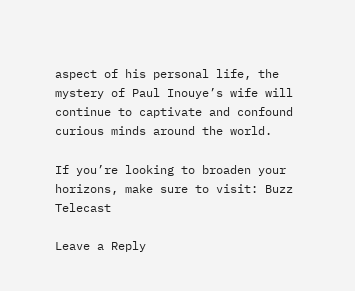aspect of his personal life, the mystery of Paul Inouye’s wife will continue to captivate and confound curious minds around the world.

If you’re looking to broaden your horizons, make sure to visit: Buzz Telecast

Leave a Reply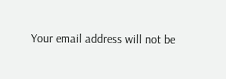Your email address will not be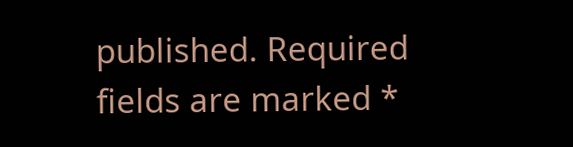published. Required fields are marked *